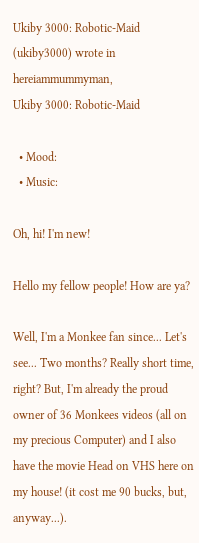Ukiby 3000: Robotic-Maid (ukiby3000) wrote in hereiammummyman,
Ukiby 3000: Robotic-Maid

  • Mood:
  • Music:

Oh, hi! I'm new!

Hello my fellow people! How are ya?

Well, I'm a Monkee fan since... Let's see... Two months? Really short time, right? But, I'm already the proud owner of 36 Monkees videos (all on my precious Computer) and I also have the movie Head on VHS here on my house! (it cost me 90 bucks, but, anyway...).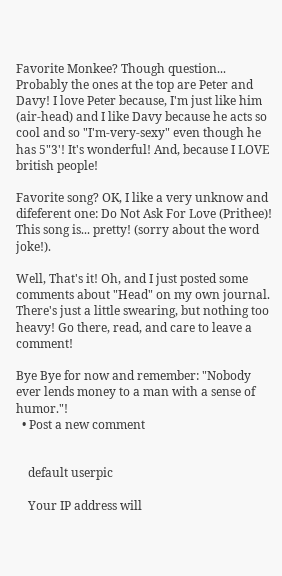Favorite Monkee? Though question... Probably the ones at the top are Peter and Davy! I love Peter because, I'm just like him (air-head) and I like Davy because he acts so cool and so "I'm-very-sexy" even though he has 5"3'! It's wonderful! And, because I LOVE british people!

Favorite song? OK, I like a very unknow and difeferent one: Do Not Ask For Love (Prithee)! This song is... pretty! (sorry about the word joke!).

Well, That's it! Oh, and I just posted some comments about "Head" on my own journal. There's just a little swearing, but nothing too heavy! Go there, read, and care to leave a comment!

Bye Bye for now and remember: "Nobody ever lends money to a man with a sense of humor."!
  • Post a new comment


    default userpic

    Your IP address will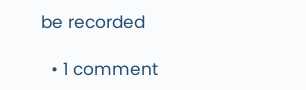be recorded

  • 1 comment